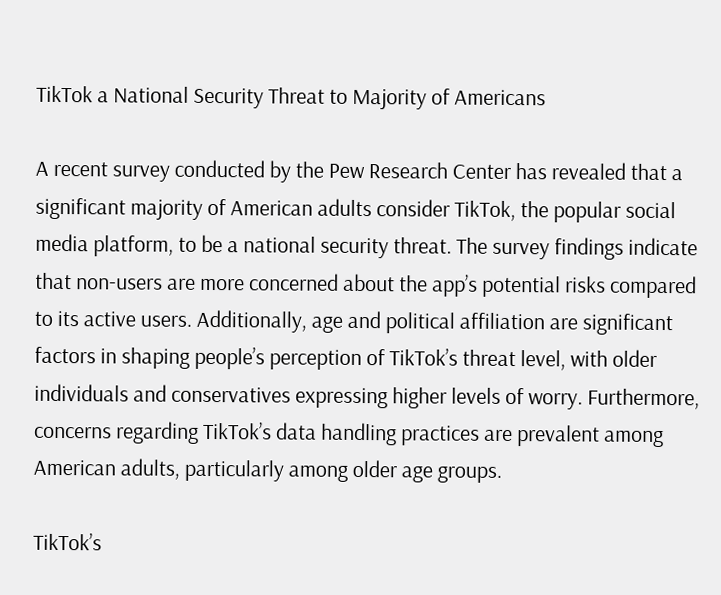TikTok a National Security Threat to Majority of Americans

A recent survey conducted by the Pew Research Center has revealed that a significant majority of American adults consider TikTok, the popular social media platform, to be a national security threat. The survey findings indicate that non-users are more concerned about the app’s potential risks compared to its active users. Additionally, age and political affiliation are significant factors in shaping people’s perception of TikTok’s threat level, with older individuals and conservatives expressing higher levels of worry. Furthermore, concerns regarding TikTok’s data handling practices are prevalent among American adults, particularly among older age groups.

TikTok’s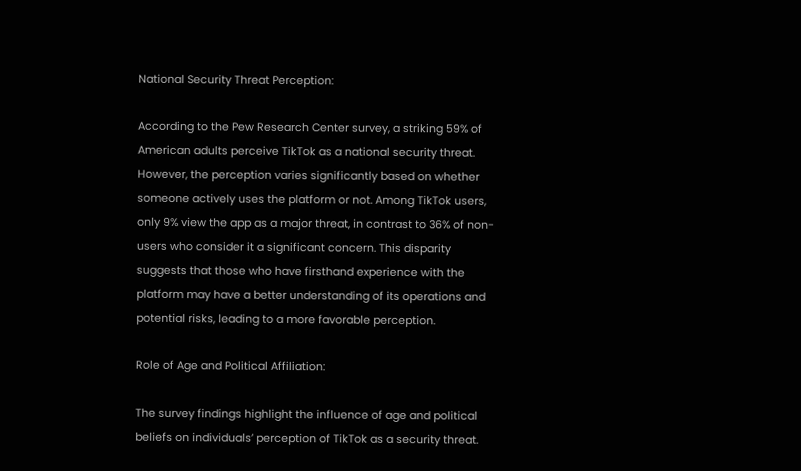National Security Threat Perception:

According to the Pew Research Center survey, a striking 59% of American adults perceive TikTok as a national security threat. However, the perception varies significantly based on whether someone actively uses the platform or not. Among TikTok users, only 9% view the app as a major threat, in contrast to 36% of non-users who consider it a significant concern. This disparity suggests that those who have firsthand experience with the platform may have a better understanding of its operations and potential risks, leading to a more favorable perception.

Role of Age and Political Affiliation:

The survey findings highlight the influence of age and political beliefs on individuals’ perception of TikTok as a security threat.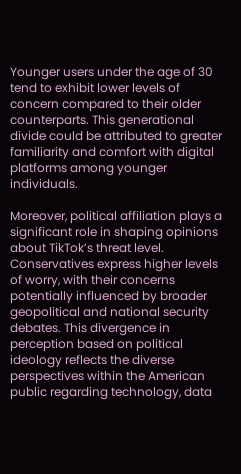Younger users under the age of 30 tend to exhibit lower levels of concern compared to their older counterparts. This generational divide could be attributed to greater familiarity and comfort with digital platforms among younger individuals.

Moreover, political affiliation plays a significant role in shaping opinions about TikTok’s threat level. Conservatives express higher levels of worry, with their concerns potentially influenced by broader geopolitical and national security debates. This divergence in perception based on political ideology reflects the diverse perspectives within the American public regarding technology, data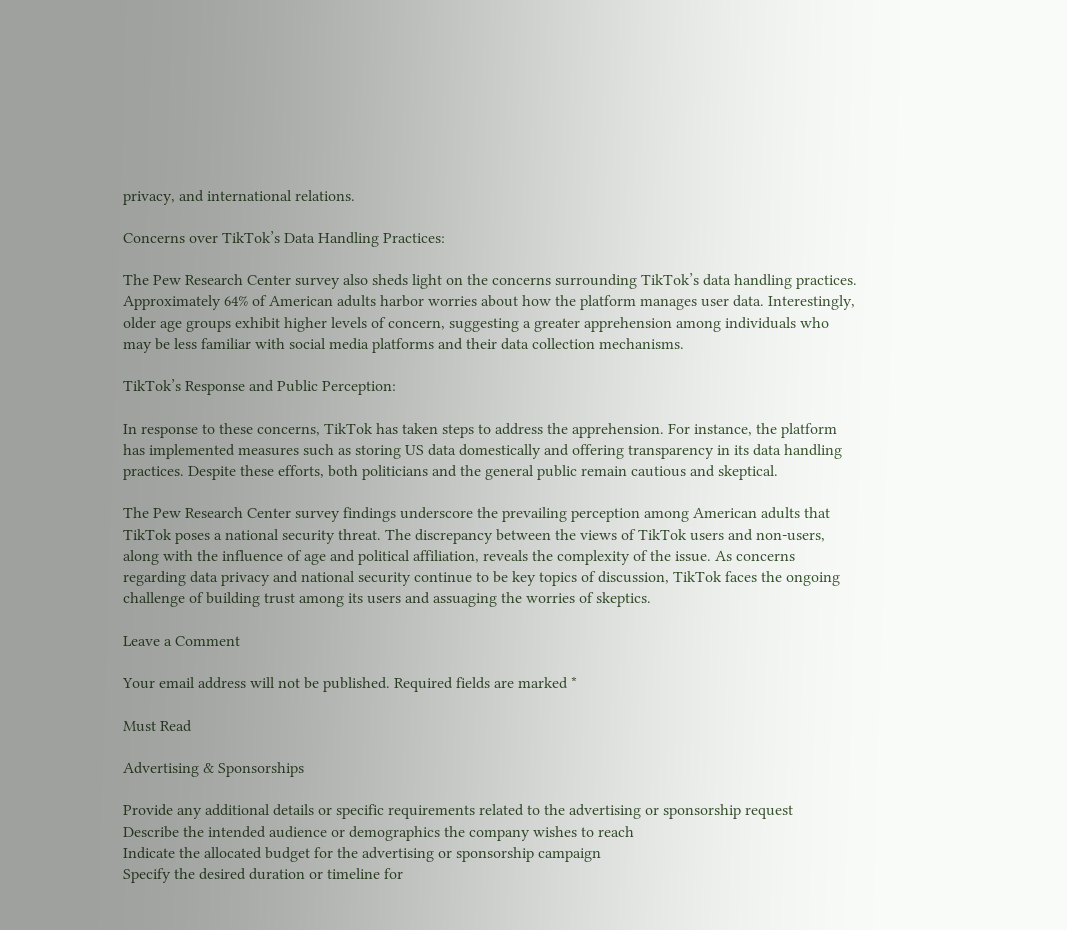privacy, and international relations.

Concerns over TikTok’s Data Handling Practices:

The Pew Research Center survey also sheds light on the concerns surrounding TikTok’s data handling practices. Approximately 64% of American adults harbor worries about how the platform manages user data. Interestingly, older age groups exhibit higher levels of concern, suggesting a greater apprehension among individuals who may be less familiar with social media platforms and their data collection mechanisms.

TikTok’s Response and Public Perception:

In response to these concerns, TikTok has taken steps to address the apprehension. For instance, the platform has implemented measures such as storing US data domestically and offering transparency in its data handling practices. Despite these efforts, both politicians and the general public remain cautious and skeptical.

The Pew Research Center survey findings underscore the prevailing perception among American adults that TikTok poses a national security threat. The discrepancy between the views of TikTok users and non-users, along with the influence of age and political affiliation, reveals the complexity of the issue. As concerns regarding data privacy and national security continue to be key topics of discussion, TikTok faces the ongoing challenge of building trust among its users and assuaging the worries of skeptics.

Leave a Comment

Your email address will not be published. Required fields are marked *

Must Read

Advertising & Sponsorships

Provide any additional details or specific requirements related to the advertising or sponsorship request
Describe the intended audience or demographics the company wishes to reach
Indicate the allocated budget for the advertising or sponsorship campaign
Specify the desired duration or timeline for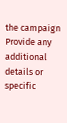the campaign
Provide any additional details or specific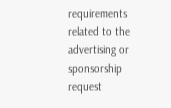requirements related to the advertising or sponsorship request